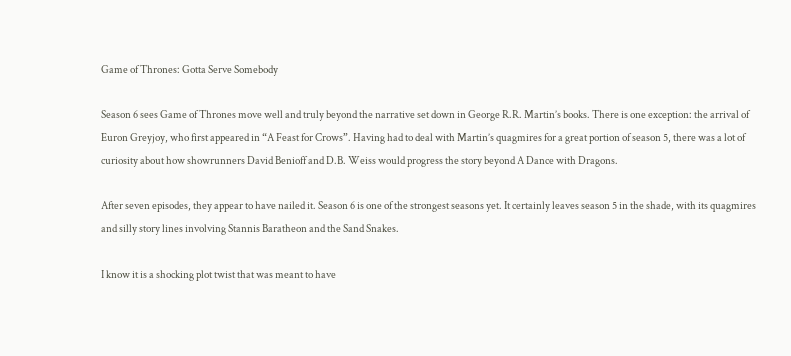Game of Thrones: Gotta Serve Somebody

Season 6 sees Game of Thrones move well and truly beyond the narrative set down in George R.R. Martin’s books. There is one exception: the arrival of Euron Greyjoy, who first appeared in “A Feast for Crows”. Having had to deal with Martin’s quagmires for a great portion of season 5, there was a lot of curiosity about how showrunners David Benioff and D.B. Weiss would progress the story beyond A Dance with Dragons.

After seven episodes, they appear to have nailed it. Season 6 is one of the strongest seasons yet. It certainly leaves season 5 in the shade, with its quagmires and silly story lines involving Stannis Baratheon and the Sand Snakes.

I know it is a shocking plot twist that was meant to have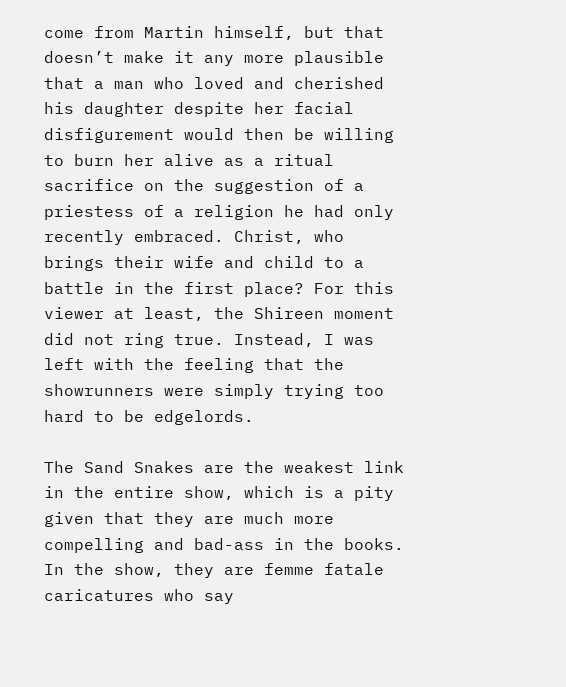come from Martin himself, but that doesn’t make it any more plausible that a man who loved and cherished his daughter despite her facial disfigurement would then be willing to burn her alive as a ritual sacrifice on the suggestion of a priestess of a religion he had only recently embraced. Christ, who brings their wife and child to a battle in the first place? For this viewer at least, the Shireen moment did not ring true. Instead, I was left with the feeling that the showrunners were simply trying too hard to be edgelords.

The Sand Snakes are the weakest link in the entire show, which is a pity given that they are much more compelling and bad-ass in the books. In the show, they are femme fatale caricatures who say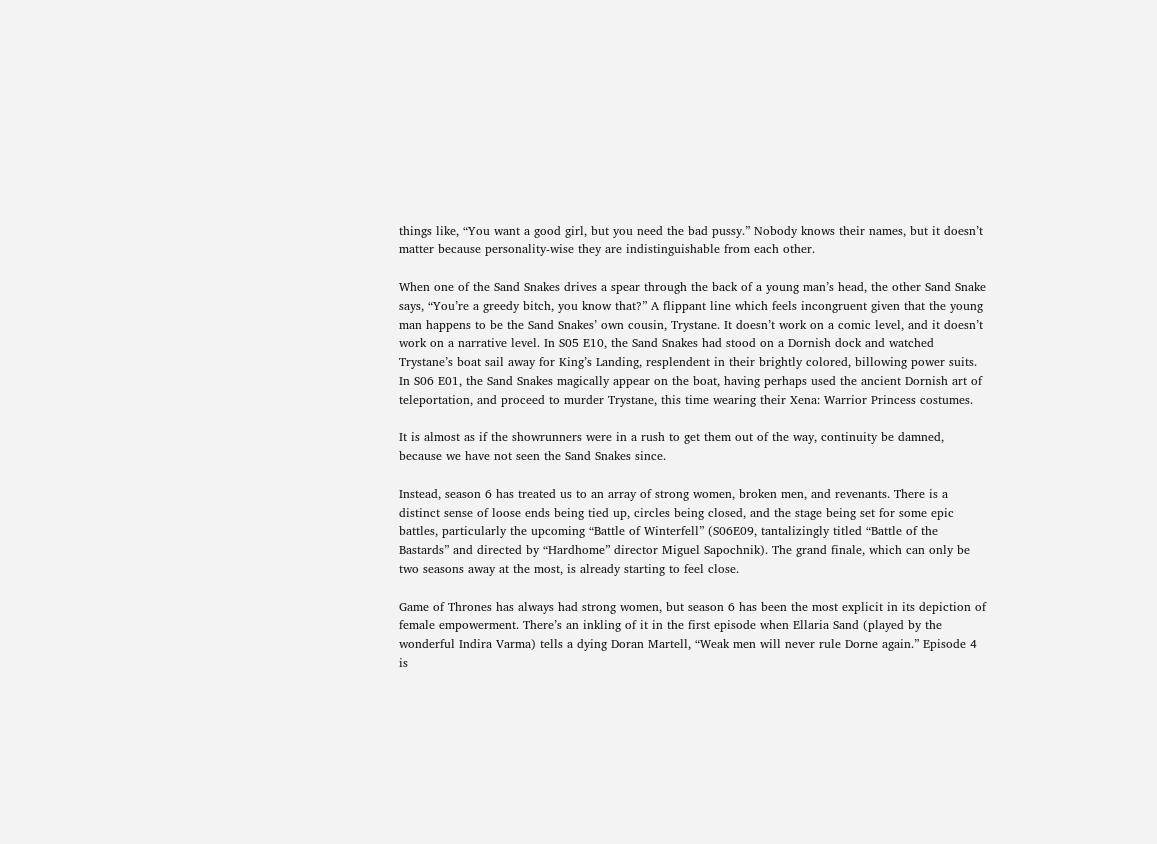things like, “You want a good girl, but you need the bad pussy.” Nobody knows their names, but it doesn’t matter because personality-wise they are indistinguishable from each other.

When one of the Sand Snakes drives a spear through the back of a young man’s head, the other Sand Snake says, “You’re a greedy bitch, you know that?” A flippant line which feels incongruent given that the young man happens to be the Sand Snakes’ own cousin, Trystane. It doesn’t work on a comic level, and it doesn’t work on a narrative level. In S05 E10, the Sand Snakes had stood on a Dornish dock and watched Trystane’s boat sail away for King’s Landing, resplendent in their brightly colored, billowing power suits. In S06 E01, the Sand Snakes magically appear on the boat, having perhaps used the ancient Dornish art of teleportation, and proceed to murder Trystane, this time wearing their Xena: Warrior Princess costumes.

It is almost as if the showrunners were in a rush to get them out of the way, continuity be damned, because we have not seen the Sand Snakes since.

Instead, season 6 has treated us to an array of strong women, broken men, and revenants. There is a distinct sense of loose ends being tied up, circles being closed, and the stage being set for some epic battles, particularly the upcoming “Battle of Winterfell” (S06E09, tantalizingly titled “Battle of the Bastards” and directed by “Hardhome” director Miguel Sapochnik). The grand finale, which can only be two seasons away at the most, is already starting to feel close.

Game of Thrones has always had strong women, but season 6 has been the most explicit in its depiction of female empowerment. There’s an inkling of it in the first episode when Ellaria Sand (played by the wonderful Indira Varma) tells a dying Doran Martell, “Weak men will never rule Dorne again.” Episode 4 is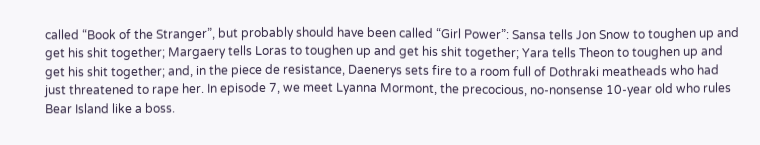called “Book of the Stranger”, but probably should have been called “Girl Power”: Sansa tells Jon Snow to toughen up and get his shit together; Margaery tells Loras to toughen up and get his shit together; Yara tells Theon to toughen up and get his shit together; and, in the piece de resistance, Daenerys sets fire to a room full of Dothraki meatheads who had just threatened to rape her. In episode 7, we meet Lyanna Mormont, the precocious, no-nonsense 10-year old who rules Bear Island like a boss.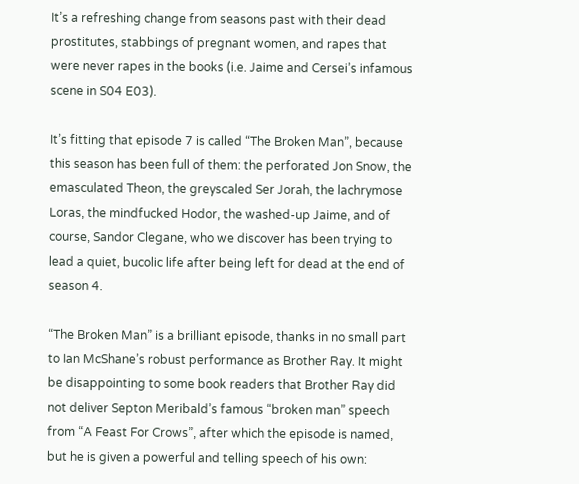It’s a refreshing change from seasons past with their dead prostitutes, stabbings of pregnant women, and rapes that were never rapes in the books (i.e. Jaime and Cersei’s infamous scene in S04 E03).

It’s fitting that episode 7 is called “The Broken Man”, because this season has been full of them: the perforated Jon Snow, the emasculated Theon, the greyscaled Ser Jorah, the lachrymose Loras, the mindfucked Hodor, the washed-up Jaime, and of course, Sandor Clegane, who we discover has been trying to lead a quiet, bucolic life after being left for dead at the end of season 4.

“The Broken Man” is a brilliant episode, thanks in no small part to Ian McShane’s robust performance as Brother Ray. It might be disappointing to some book readers that Brother Ray did not deliver Septon Meribald’s famous “broken man” speech from “A Feast For Crows”, after which the episode is named, but he is given a powerful and telling speech of his own: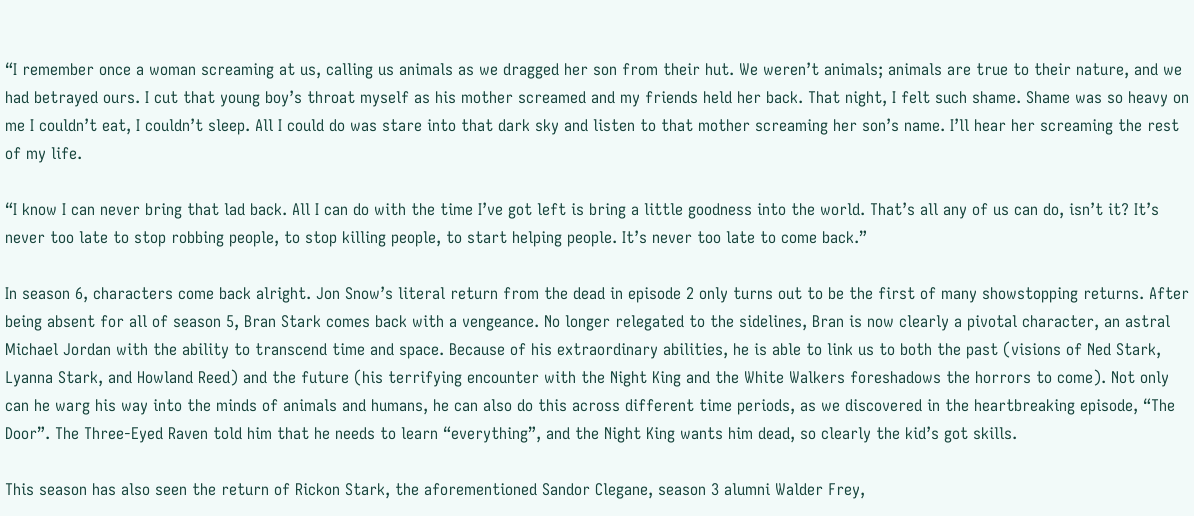“I remember once a woman screaming at us, calling us animals as we dragged her son from their hut. We weren’t animals; animals are true to their nature, and we had betrayed ours. I cut that young boy’s throat myself as his mother screamed and my friends held her back. That night, I felt such shame. Shame was so heavy on me I couldn’t eat, I couldn’t sleep. All I could do was stare into that dark sky and listen to that mother screaming her son’s name. I’ll hear her screaming the rest of my life.

“I know I can never bring that lad back. All I can do with the time I’ve got left is bring a little goodness into the world. That’s all any of us can do, isn’t it? It’s never too late to stop robbing people, to stop killing people, to start helping people. It’s never too late to come back.”

In season 6, characters come back alright. Jon Snow’s literal return from the dead in episode 2 only turns out to be the first of many showstopping returns. After being absent for all of season 5, Bran Stark comes back with a vengeance. No longer relegated to the sidelines, Bran is now clearly a pivotal character, an astral Michael Jordan with the ability to transcend time and space. Because of his extraordinary abilities, he is able to link us to both the past (visions of Ned Stark, Lyanna Stark, and Howland Reed) and the future (his terrifying encounter with the Night King and the White Walkers foreshadows the horrors to come). Not only can he warg his way into the minds of animals and humans, he can also do this across different time periods, as we discovered in the heartbreaking episode, “The Door”. The Three-Eyed Raven told him that he needs to learn “everything”, and the Night King wants him dead, so clearly the kid’s got skills.

This season has also seen the return of Rickon Stark, the aforementioned Sandor Clegane, season 3 alumni Walder Frey,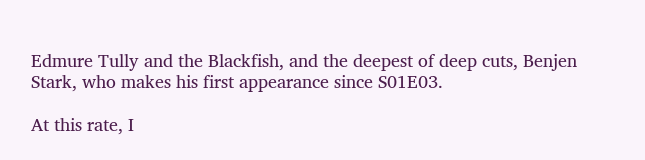Edmure Tully and the Blackfish, and the deepest of deep cuts, Benjen Stark, who makes his first appearance since S01E03.

At this rate, I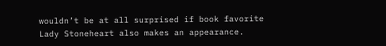wouldn’t be at all surprised if book favorite Lady Stoneheart also makes an appearance.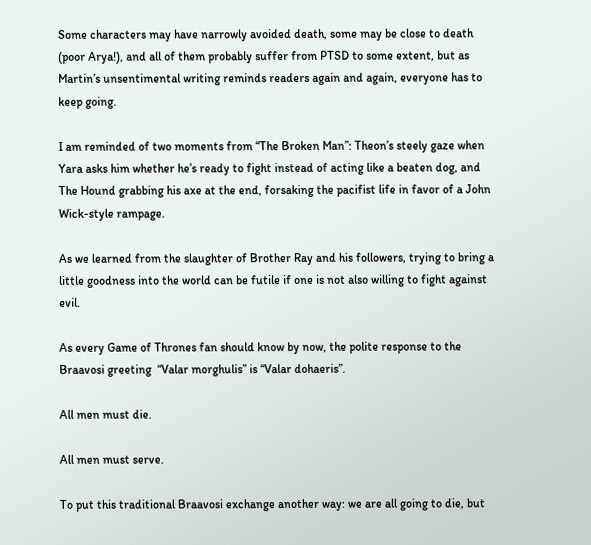Some characters may have narrowly avoided death, some may be close to death (poor Arya!), and all of them probably suffer from PTSD to some extent, but as Martin’s unsentimental writing reminds readers again and again, everyone has to keep going.

I am reminded of two moments from “The Broken Man”: Theon’s steely gaze when Yara asks him whether he’s ready to fight instead of acting like a beaten dog, and The Hound grabbing his axe at the end, forsaking the pacifist life in favor of a John Wick-style rampage.

As we learned from the slaughter of Brother Ray and his followers, trying to bring a little goodness into the world can be futile if one is not also willing to fight against evil.

As every Game of Thrones fan should know by now, the polite response to the Braavosi greeting  “Valar morghulis” is “Valar dohaeris”.

All men must die.

All men must serve.

To put this traditional Braavosi exchange another way: we are all going to die, but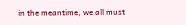in the meantime, we all must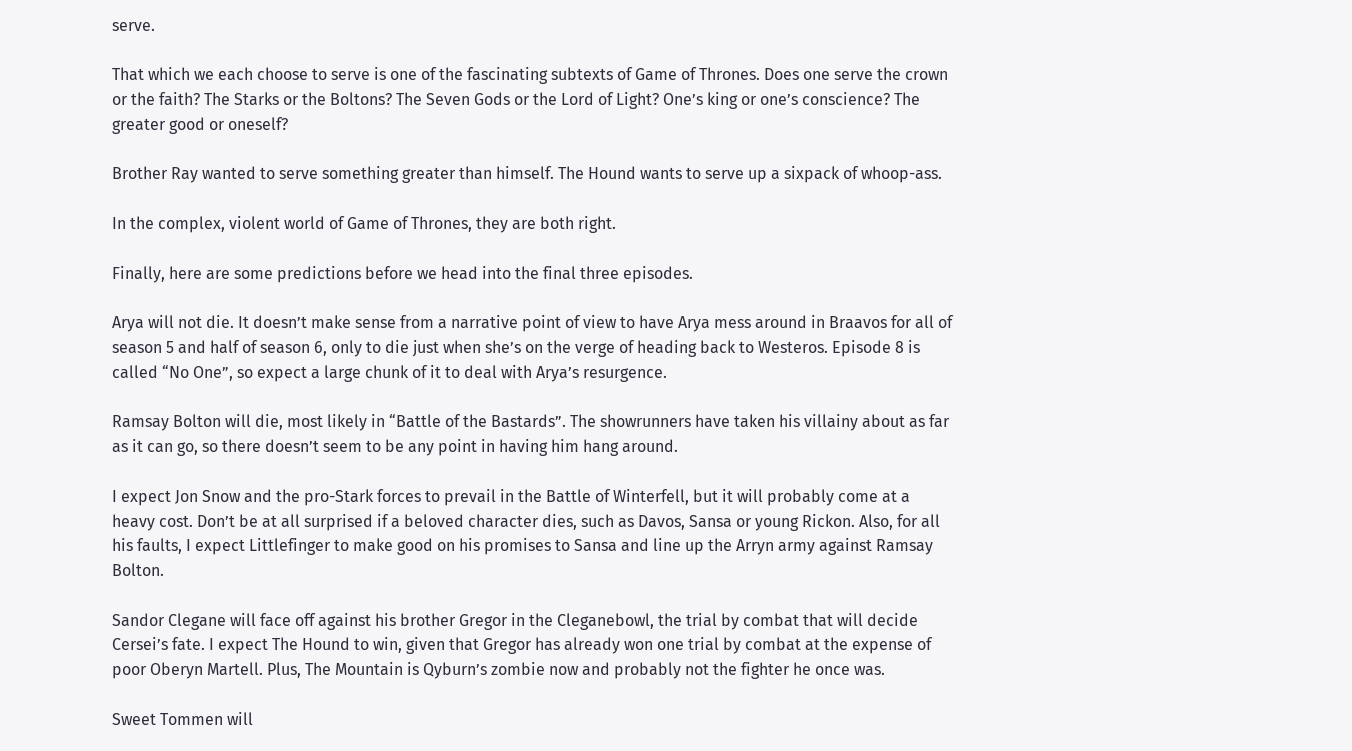serve.

That which we each choose to serve is one of the fascinating subtexts of Game of Thrones. Does one serve the crown or the faith? The Starks or the Boltons? The Seven Gods or the Lord of Light? One’s king or one’s conscience? The greater good or oneself?

Brother Ray wanted to serve something greater than himself. The Hound wants to serve up a sixpack of whoop-ass.

In the complex, violent world of Game of Thrones, they are both right.

Finally, here are some predictions before we head into the final three episodes.

Arya will not die. It doesn’t make sense from a narrative point of view to have Arya mess around in Braavos for all of season 5 and half of season 6, only to die just when she’s on the verge of heading back to Westeros. Episode 8 is called “No One”, so expect a large chunk of it to deal with Arya’s resurgence.

Ramsay Bolton will die, most likely in “Battle of the Bastards”. The showrunners have taken his villainy about as far as it can go, so there doesn’t seem to be any point in having him hang around.

I expect Jon Snow and the pro-Stark forces to prevail in the Battle of Winterfell, but it will probably come at a heavy cost. Don’t be at all surprised if a beloved character dies, such as Davos, Sansa or young Rickon. Also, for all his faults, I expect Littlefinger to make good on his promises to Sansa and line up the Arryn army against Ramsay Bolton.

Sandor Clegane will face off against his brother Gregor in the Cleganebowl, the trial by combat that will decide Cersei’s fate. I expect The Hound to win, given that Gregor has already won one trial by combat at the expense of poor Oberyn Martell. Plus, The Mountain is Qyburn’s zombie now and probably not the fighter he once was.

Sweet Tommen will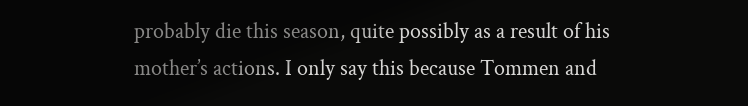probably die this season, quite possibly as a result of his mother’s actions. I only say this because Tommen and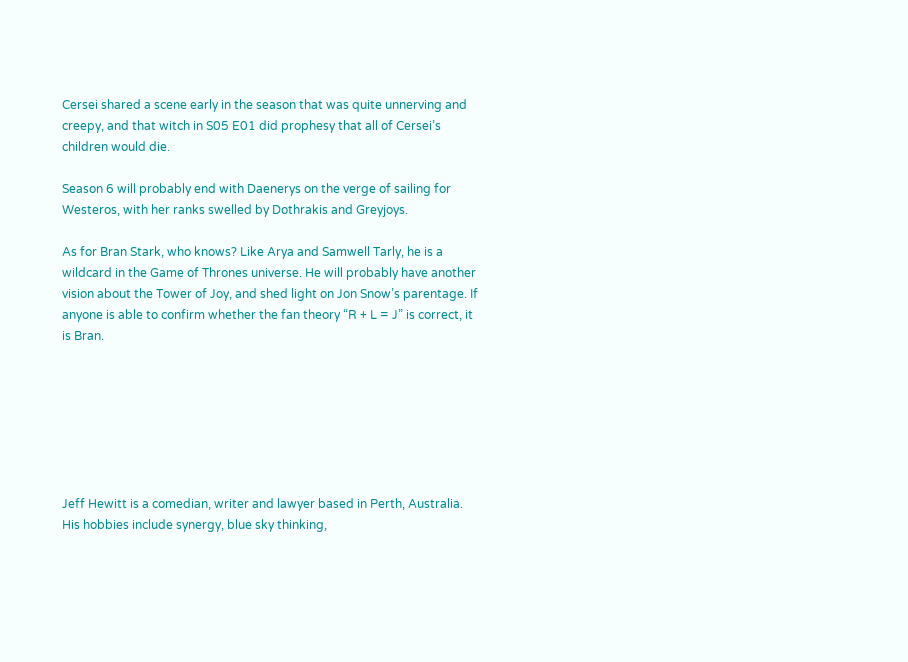Cersei shared a scene early in the season that was quite unnerving and creepy, and that witch in S05 E01 did prophesy that all of Cersei’s children would die.

Season 6 will probably end with Daenerys on the verge of sailing for Westeros, with her ranks swelled by Dothrakis and Greyjoys.

As for Bran Stark, who knows? Like Arya and Samwell Tarly, he is a wildcard in the Game of Thrones universe. He will probably have another vision about the Tower of Joy, and shed light on Jon Snow’s parentage. If anyone is able to confirm whether the fan theory “R + L = J” is correct, it is Bran.







Jeff Hewitt is a comedian, writer and lawyer based in Perth, Australia. His hobbies include synergy, blue sky thinking,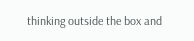thinking outside the box and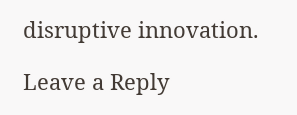disruptive innovation.

Leave a Reply